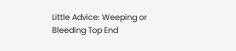Little Advice: Weeping or Bleeding Top End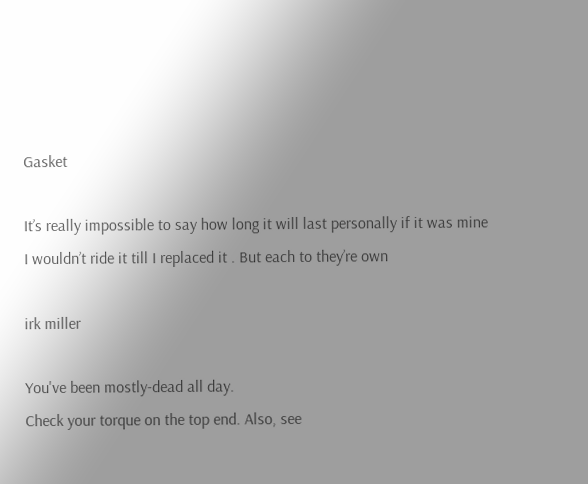Gasket

It’s really impossible to say how long it will last personally if it was mine I wouldn’t ride it till I replaced it . But each to they’re own

irk miller

You've been mostly-dead all day.
Check your torque on the top end. Also, see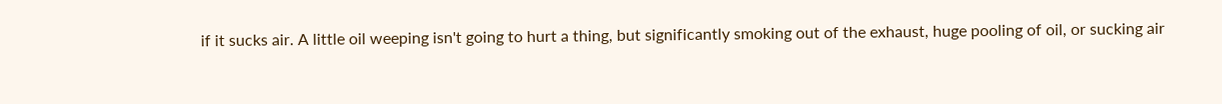if it sucks air. A little oil weeping isn't going to hurt a thing, but significantly smoking out of the exhaust, huge pooling of oil, or sucking air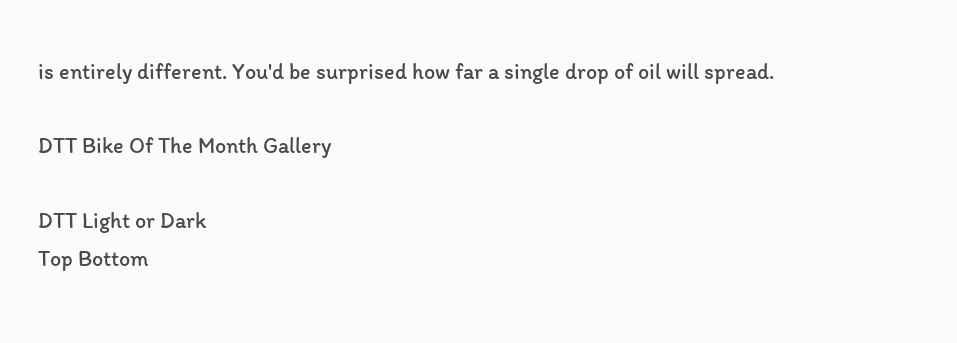is entirely different. You'd be surprised how far a single drop of oil will spread.

DTT Bike Of The Month Gallery

DTT Light or Dark
Top Bottom